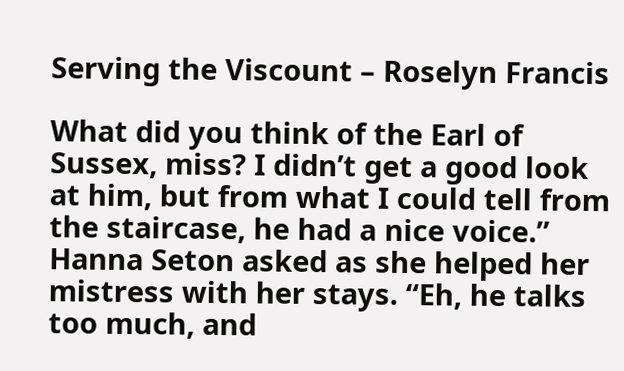Serving the Viscount – Roselyn Francis

What did you think of the Earl of Sussex, miss? I didn’t get a good look at him, but from what I could tell from the staircase, he had a nice voice.” Hanna Seton asked as she helped her mistress with her stays. “Eh, he talks too much, and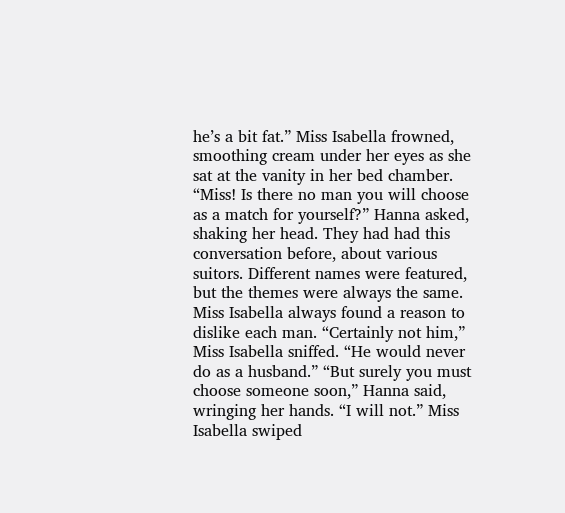he’s a bit fat.” Miss Isabella frowned, smoothing cream under her eyes as she sat at the vanity in her bed chamber. “Miss! Is there no man you will choose as a match for yourself?” Hanna asked, shaking her head. They had had this conversation before, about various suitors. Different names were featured, but the themes were always the same. Miss Isabella always found a reason to dislike each man. “Certainly not him,” Miss Isabella sniffed. “He would never do as a husband.” “But surely you must choose someone soon,” Hanna said, wringing her hands. “I will not.” Miss Isabella swiped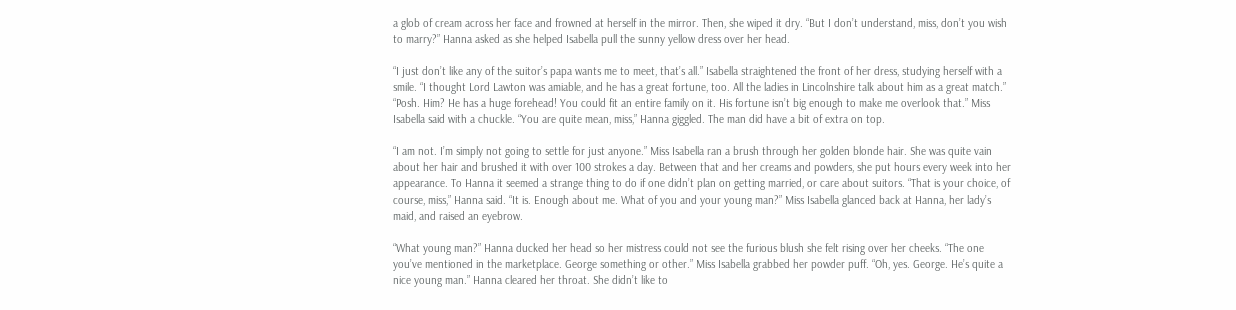a glob of cream across her face and frowned at herself in the mirror. Then, she wiped it dry. “But I don’t understand, miss, don’t you wish to marry?” Hanna asked as she helped Isabella pull the sunny yellow dress over her head.

“I just don’t like any of the suitor’s papa wants me to meet, that’s all.” Isabella straightened the front of her dress, studying herself with a smile. “I thought Lord Lawton was amiable, and he has a great fortune, too. All the ladies in Lincolnshire talk about him as a great match.” “Posh. Him? He has a huge forehead! You could fit an entire family on it. His fortune isn’t big enough to make me overlook that.” Miss Isabella said with a chuckle. “You are quite mean, miss,” Hanna giggled. The man did have a bit of extra on top.

“I am not. I’m simply not going to settle for just anyone.” Miss Isabella ran a brush through her golden blonde hair. She was quite vain about her hair and brushed it with over 100 strokes a day. Between that and her creams and powders, she put hours every week into her appearance. To Hanna it seemed a strange thing to do if one didn’t plan on getting married, or care about suitors. “That is your choice, of course, miss,” Hanna said. “It is. Enough about me. What of you and your young man?” Miss Isabella glanced back at Hanna, her lady’s maid, and raised an eyebrow.

“What young man?” Hanna ducked her head so her mistress could not see the furious blush she felt rising over her cheeks. “The one you’ve mentioned in the marketplace. George something or other.” Miss Isabella grabbed her powder puff. “Oh, yes. George. He’s quite a nice young man.” Hanna cleared her throat. She didn’t like to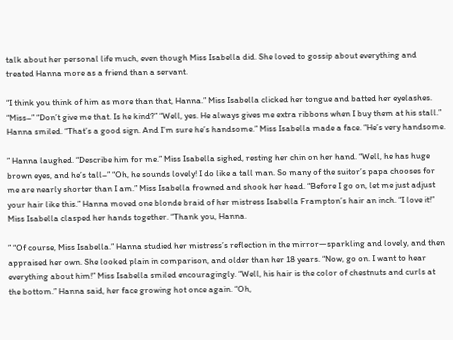talk about her personal life much, even though Miss Isabella did. She loved to gossip about everything and treated Hanna more as a friend than a servant.

“I think you think of him as more than that, Hanna.” Miss Isabella clicked her tongue and batted her eyelashes. “Miss–” “Don’t give me that. Is he kind?” “Well, yes. He always gives me extra ribbons when I buy them at his stall.” Hanna smiled. “That’s a good sign. And I’m sure he’s handsome.” Miss Isabella made a face. “He’s very handsome.

” Hanna laughed. “Describe him for me.” Miss Isabella sighed, resting her chin on her hand. “Well, he has huge brown eyes, and he’s tall–” “Oh, he sounds lovely! I do like a tall man. So many of the suitor’s papa chooses for me are nearly shorter than I am.” Miss Isabella frowned and shook her head. “Before I go on, let me just adjust your hair like this.” Hanna moved one blonde braid of her mistress Isabella Frampton’s hair an inch. “I love it!” Miss Isabella clasped her hands together. “Thank you, Hanna.

” “Of course, Miss Isabella.” Hanna studied her mistress’s reflection in the mirror—sparkling and lovely, and then appraised her own. She looked plain in comparison, and older than her 18 years. “Now, go on. I want to hear everything about him!” Miss Isabella smiled encouragingly. “Well, his hair is the color of chestnuts and curls at the bottom.” Hanna said, her face growing hot once again. “Oh,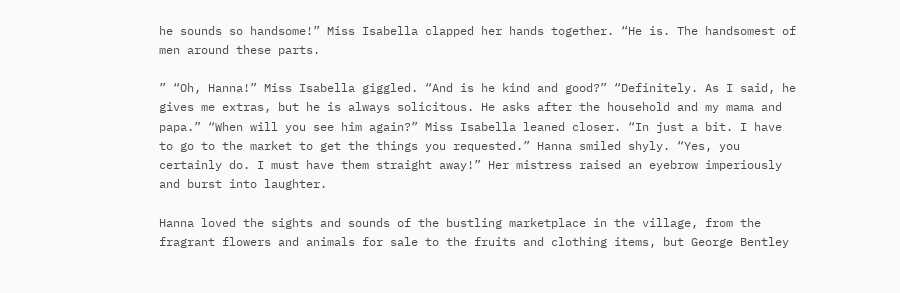he sounds so handsome!” Miss Isabella clapped her hands together. “He is. The handsomest of men around these parts.

” “Oh, Hanna!” Miss Isabella giggled. “And is he kind and good?” “Definitely. As I said, he gives me extras, but he is always solicitous. He asks after the household and my mama and papa.” “When will you see him again?” Miss Isabella leaned closer. “In just a bit. I have to go to the market to get the things you requested.” Hanna smiled shyly. “Yes, you certainly do. I must have them straight away!” Her mistress raised an eyebrow imperiously and burst into laughter.

Hanna loved the sights and sounds of the bustling marketplace in the village, from the fragrant flowers and animals for sale to the fruits and clothing items, but George Bentley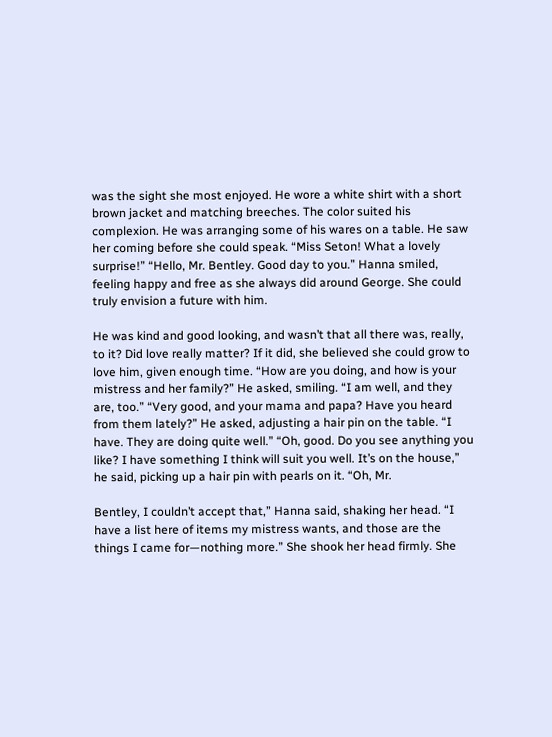was the sight she most enjoyed. He wore a white shirt with a short brown jacket and matching breeches. The color suited his complexion. He was arranging some of his wares on a table. He saw her coming before she could speak. “Miss Seton! What a lovely surprise!” “Hello, Mr. Bentley. Good day to you.” Hanna smiled, feeling happy and free as she always did around George. She could truly envision a future with him.

He was kind and good looking, and wasn’t that all there was, really, to it? Did love really matter? If it did, she believed she could grow to love him, given enough time. “How are you doing, and how is your mistress and her family?” He asked, smiling. “I am well, and they are, too.” “Very good, and your mama and papa? Have you heard from them lately?” He asked, adjusting a hair pin on the table. “I have. They are doing quite well.” “Oh, good. Do you see anything you like? I have something I think will suit you well. It’s on the house,” he said, picking up a hair pin with pearls on it. “Oh, Mr.

Bentley, I couldn’t accept that,” Hanna said, shaking her head. “I have a list here of items my mistress wants, and those are the things I came for—nothing more.” She shook her head firmly. She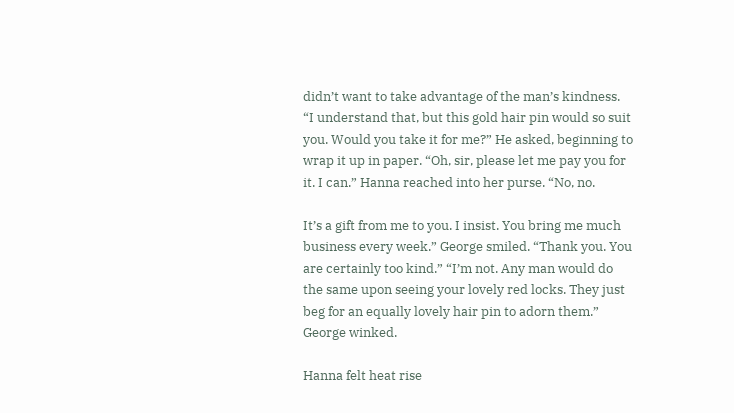didn’t want to take advantage of the man’s kindness. “I understand that, but this gold hair pin would so suit you. Would you take it for me?” He asked, beginning to wrap it up in paper. “Oh, sir, please let me pay you for it. I can.” Hanna reached into her purse. “No, no.

It’s a gift from me to you. I insist. You bring me much business every week.” George smiled. “Thank you. You are certainly too kind.” “I’m not. Any man would do the same upon seeing your lovely red locks. They just beg for an equally lovely hair pin to adorn them.” George winked.

Hanna felt heat rise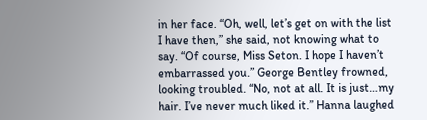in her face. “Oh, well, let’s get on with the list I have then,” she said, not knowing what to say. “Of course, Miss Seton. I hope I haven’t embarrassed you.” George Bentley frowned, looking troubled. “No, not at all. It is just…my hair. I’ve never much liked it.” Hanna laughed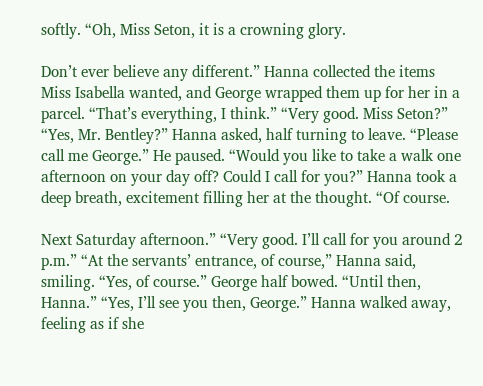softly. “Oh, Miss Seton, it is a crowning glory.

Don’t ever believe any different.” Hanna collected the items Miss Isabella wanted, and George wrapped them up for her in a parcel. “That’s everything, I think.” “Very good. Miss Seton?” “Yes, Mr. Bentley?” Hanna asked, half turning to leave. “Please call me George.” He paused. “Would you like to take a walk one afternoon on your day off? Could I call for you?” Hanna took a deep breath, excitement filling her at the thought. “Of course.

Next Saturday afternoon.” “Very good. I’ll call for you around 2 p.m.” “At the servants’ entrance, of course,” Hanna said, smiling. “Yes, of course.” George half bowed. “Until then, Hanna.” “Yes, I’ll see you then, George.” Hanna walked away, feeling as if she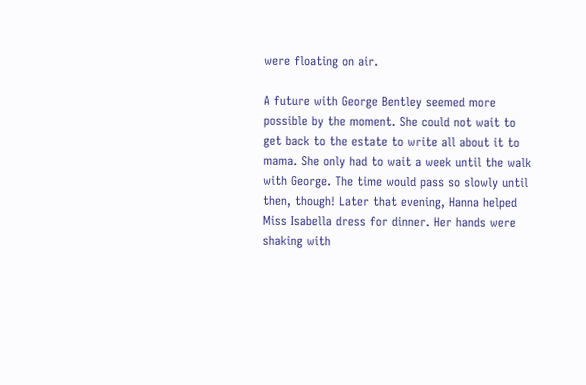were floating on air.

A future with George Bentley seemed more possible by the moment. She could not wait to get back to the estate to write all about it to mama. She only had to wait a week until the walk with George. The time would pass so slowly until then, though! Later that evening, Hanna helped Miss Isabella dress for dinner. Her hands were shaking with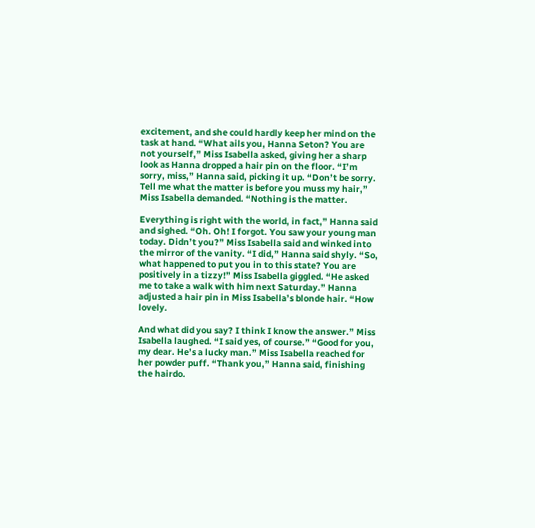excitement, and she could hardly keep her mind on the task at hand. “What ails you, Hanna Seton? You are not yourself,” Miss Isabella asked, giving her a sharp look as Hanna dropped a hair pin on the floor. “I’m sorry, miss,” Hanna said, picking it up. “Don’t be sorry. Tell me what the matter is before you muss my hair,” Miss Isabella demanded. “Nothing is the matter.

Everything is right with the world, in fact,” Hanna said and sighed. “Oh. Oh! I forgot. You saw your young man today. Didn’t you?” Miss Isabella said and winked into the mirror of the vanity. “I did,” Hanna said shyly. “So, what happened to put you in to this state? You are positively in a tizzy!” Miss Isabella giggled. “He asked me to take a walk with him next Saturday.” Hanna adjusted a hair pin in Miss Isabella’s blonde hair. “How lovely.

And what did you say? I think I know the answer.” Miss Isabella laughed. “I said yes, of course.” “Good for you, my dear. He’s a lucky man.” Miss Isabella reached for her powder puff. “Thank you,” Hanna said, finishing the hairdo.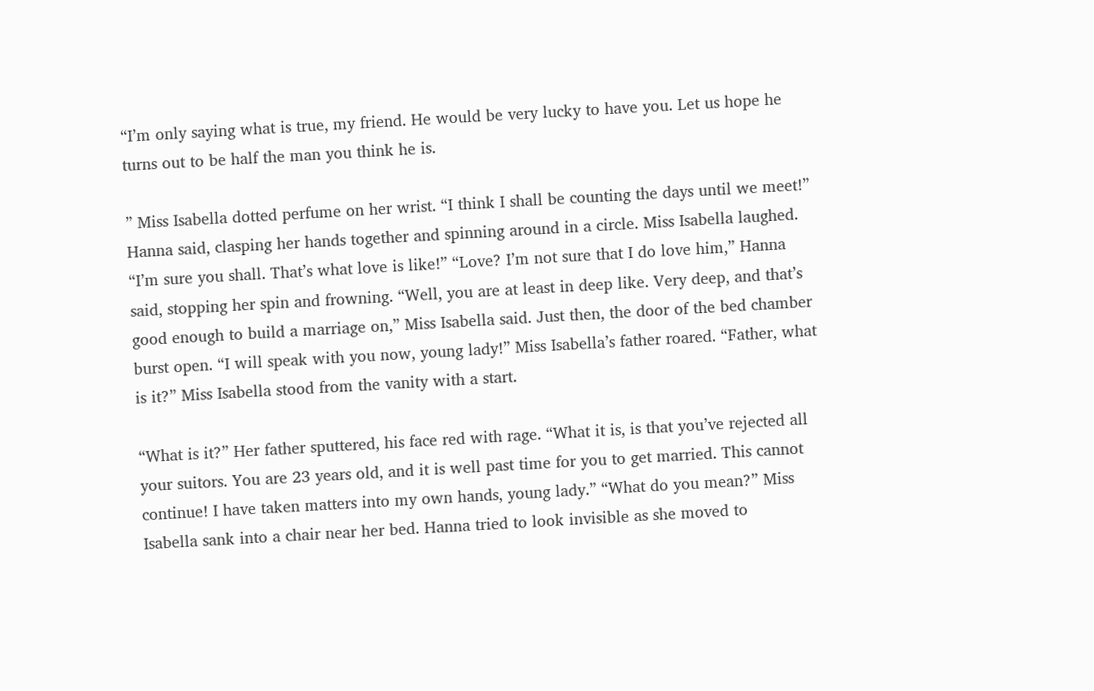“I’m only saying what is true, my friend. He would be very lucky to have you. Let us hope he turns out to be half the man you think he is.

” Miss Isabella dotted perfume on her wrist. “I think I shall be counting the days until we meet!” Hanna said, clasping her hands together and spinning around in a circle. Miss Isabella laughed. “I’m sure you shall. That’s what love is like!” “Love? I’m not sure that I do love him,” Hanna said, stopping her spin and frowning. “Well, you are at least in deep like. Very deep, and that’s good enough to build a marriage on,” Miss Isabella said. Just then, the door of the bed chamber burst open. “I will speak with you now, young lady!” Miss Isabella’s father roared. “Father, what is it?” Miss Isabella stood from the vanity with a start.

“What is it?” Her father sputtered, his face red with rage. “What it is, is that you’ve rejected all your suitors. You are 23 years old, and it is well past time for you to get married. This cannot continue! I have taken matters into my own hands, young lady.” “What do you mean?” Miss Isabella sank into a chair near her bed. Hanna tried to look invisible as she moved to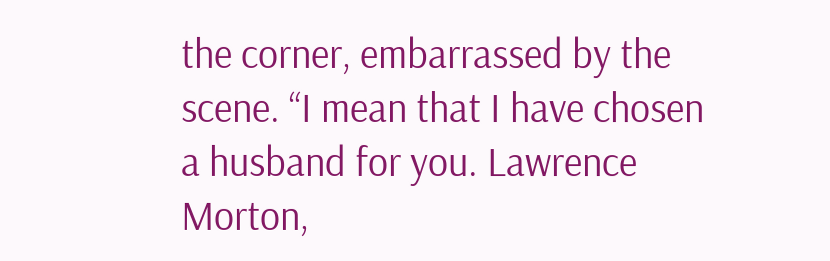the corner, embarrassed by the scene. “I mean that I have chosen a husband for you. Lawrence Morton,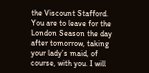the Viscount Stafford. You are to leave for the London Season the day after tomorrow, taking your lady’s maid, of course, with you. I will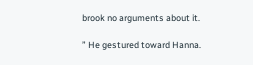brook no arguments about it.

” He gestured toward Hanna.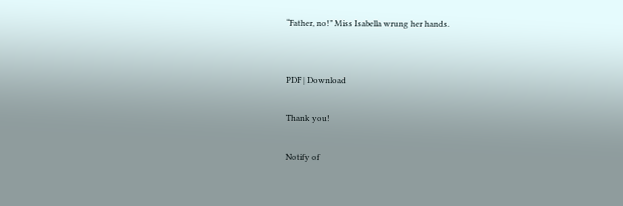“Father, no!” Miss Isabella wrung her hands.


PDF | Download

Thank you!

Notify of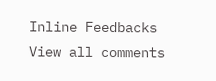Inline Feedbacks
View all comments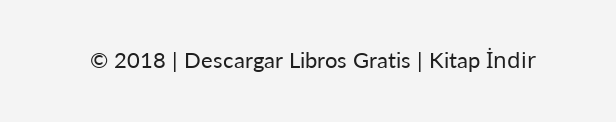© 2018 | Descargar Libros Gratis | Kitap İndir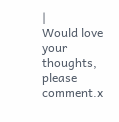|
Would love your thoughts, please comment.x